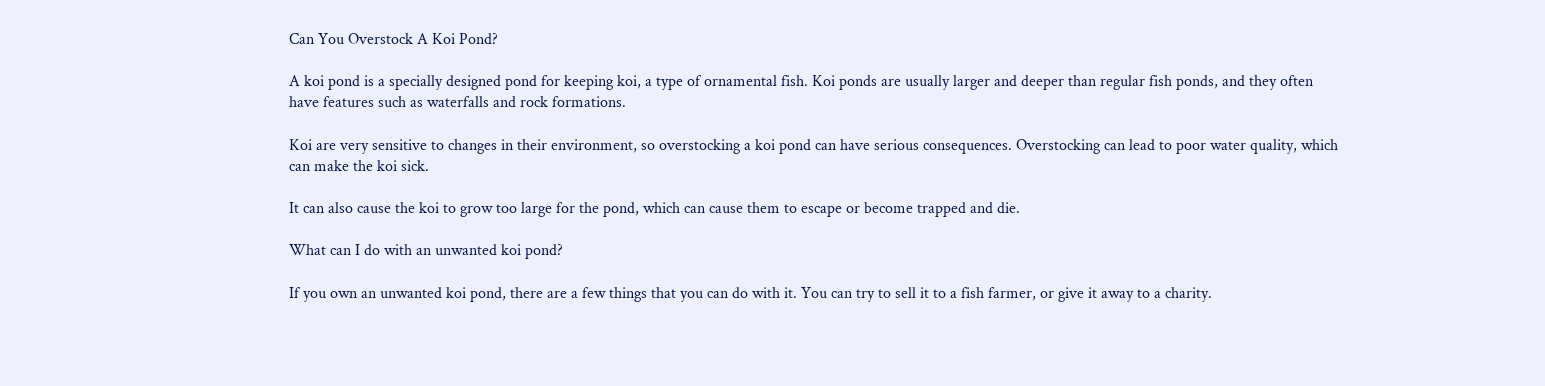Can You Overstock A Koi Pond?

A koi pond is a specially designed pond for keeping koi, a type of ornamental fish. Koi ponds are usually larger and deeper than regular fish ponds, and they often have features such as waterfalls and rock formations.

Koi are very sensitive to changes in their environment, so overstocking a koi pond can have serious consequences. Overstocking can lead to poor water quality, which can make the koi sick.

It can also cause the koi to grow too large for the pond, which can cause them to escape or become trapped and die.

What can I do with an unwanted koi pond?

If you own an unwanted koi pond, there are a few things that you can do with it. You can try to sell it to a fish farmer, or give it away to a charity.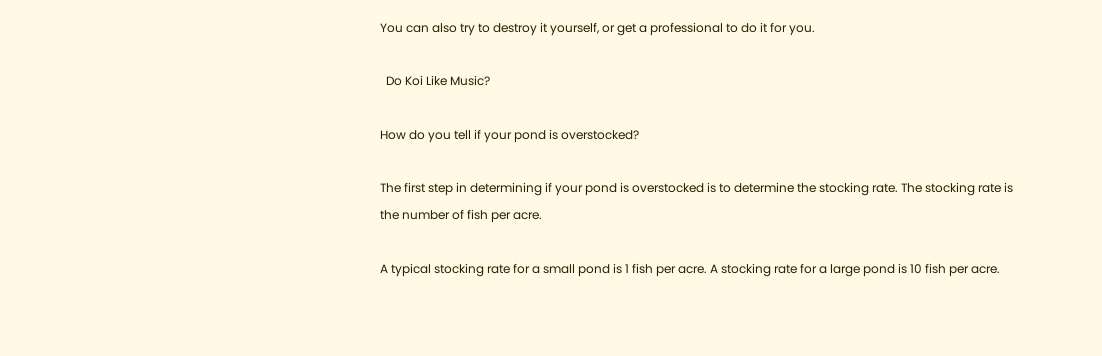You can also try to destroy it yourself, or get a professional to do it for you.

  Do Koi Like Music?

How do you tell if your pond is overstocked?

The first step in determining if your pond is overstocked is to determine the stocking rate. The stocking rate is the number of fish per acre.

A typical stocking rate for a small pond is 1 fish per acre. A stocking rate for a large pond is 10 fish per acre.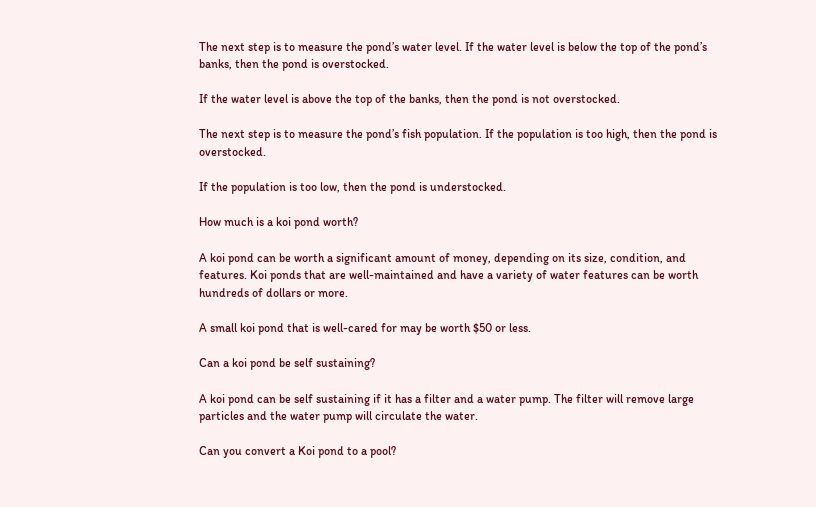The next step is to measure the pond’s water level. If the water level is below the top of the pond’s banks, then the pond is overstocked.

If the water level is above the top of the banks, then the pond is not overstocked.

The next step is to measure the pond’s fish population. If the population is too high, then the pond is overstocked.

If the population is too low, then the pond is understocked.

How much is a koi pond worth?

A koi pond can be worth a significant amount of money, depending on its size, condition, and features. Koi ponds that are well-maintained and have a variety of water features can be worth hundreds of dollars or more.

A small koi pond that is well-cared for may be worth $50 or less.

Can a koi pond be self sustaining?

A koi pond can be self sustaining if it has a filter and a water pump. The filter will remove large particles and the water pump will circulate the water.

Can you convert a Koi pond to a pool?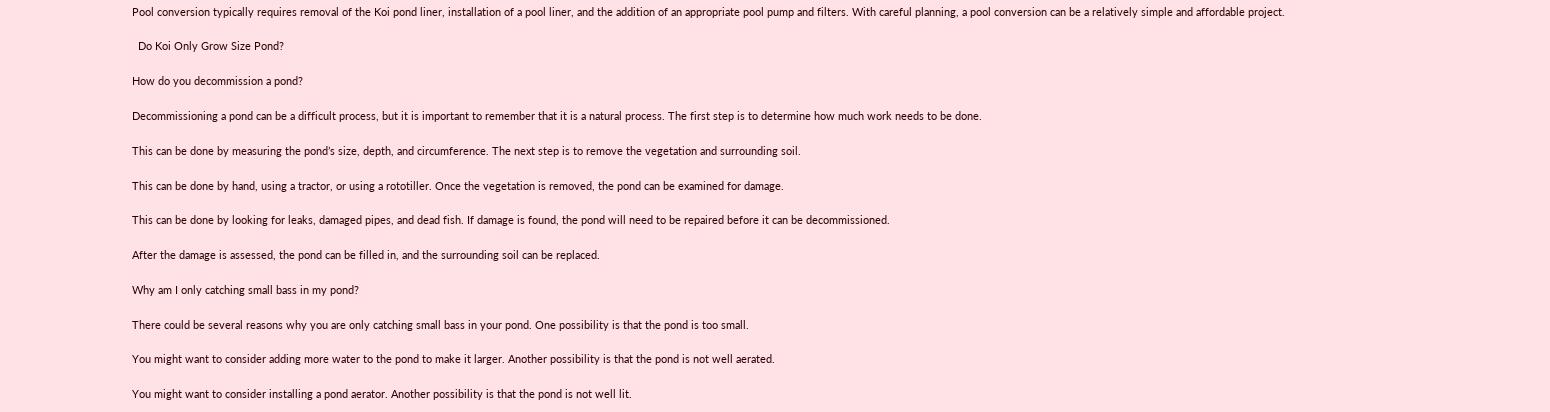Pool conversion typically requires removal of the Koi pond liner, installation of a pool liner, and the addition of an appropriate pool pump and filters. With careful planning, a pool conversion can be a relatively simple and affordable project.

  Do Koi Only Grow Size Pond?

How do you decommission a pond?

Decommissioning a pond can be a difficult process, but it is important to remember that it is a natural process. The first step is to determine how much work needs to be done.

This can be done by measuring the pond’s size, depth, and circumference. The next step is to remove the vegetation and surrounding soil.

This can be done by hand, using a tractor, or using a rototiller. Once the vegetation is removed, the pond can be examined for damage.

This can be done by looking for leaks, damaged pipes, and dead fish. If damage is found, the pond will need to be repaired before it can be decommissioned.

After the damage is assessed, the pond can be filled in, and the surrounding soil can be replaced.

Why am I only catching small bass in my pond?

There could be several reasons why you are only catching small bass in your pond. One possibility is that the pond is too small.

You might want to consider adding more water to the pond to make it larger. Another possibility is that the pond is not well aerated.

You might want to consider installing a pond aerator. Another possibility is that the pond is not well lit.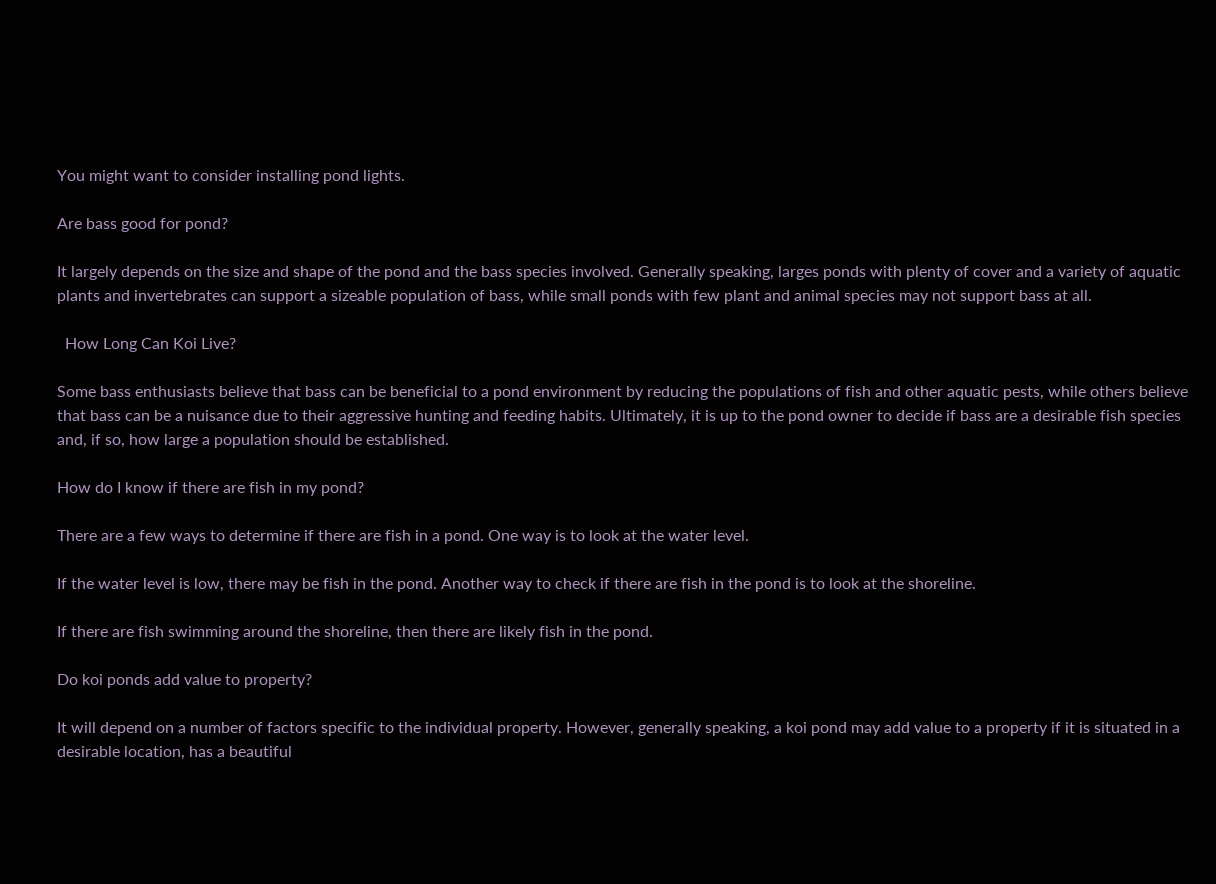You might want to consider installing pond lights.

Are bass good for pond?

It largely depends on the size and shape of the pond and the bass species involved. Generally speaking, larges ponds with plenty of cover and a variety of aquatic plants and invertebrates can support a sizeable population of bass, while small ponds with few plant and animal species may not support bass at all.

  How Long Can Koi Live?

Some bass enthusiasts believe that bass can be beneficial to a pond environment by reducing the populations of fish and other aquatic pests, while others believe that bass can be a nuisance due to their aggressive hunting and feeding habits. Ultimately, it is up to the pond owner to decide if bass are a desirable fish species and, if so, how large a population should be established.

How do I know if there are fish in my pond?

There are a few ways to determine if there are fish in a pond. One way is to look at the water level.

If the water level is low, there may be fish in the pond. Another way to check if there are fish in the pond is to look at the shoreline.

If there are fish swimming around the shoreline, then there are likely fish in the pond.

Do koi ponds add value to property?

It will depend on a number of factors specific to the individual property. However, generally speaking, a koi pond may add value to a property if it is situated in a desirable location, has a beautiful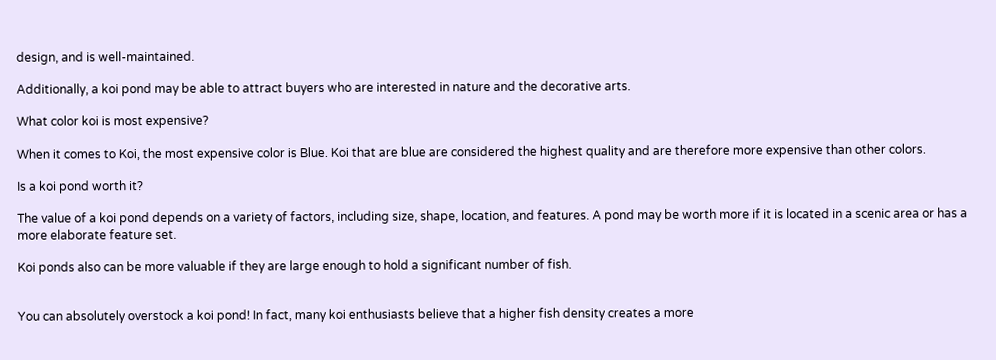design, and is well-maintained.

Additionally, a koi pond may be able to attract buyers who are interested in nature and the decorative arts.

What color koi is most expensive?

When it comes to Koi, the most expensive color is Blue. Koi that are blue are considered the highest quality and are therefore more expensive than other colors.

Is a koi pond worth it?

The value of a koi pond depends on a variety of factors, including size, shape, location, and features. A pond may be worth more if it is located in a scenic area or has a more elaborate feature set.

Koi ponds also can be more valuable if they are large enough to hold a significant number of fish.


You can absolutely overstock a koi pond! In fact, many koi enthusiasts believe that a higher fish density creates a more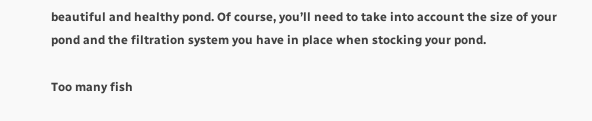beautiful and healthy pond. Of course, you’ll need to take into account the size of your pond and the filtration system you have in place when stocking your pond.

Too many fish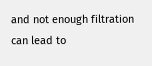and not enough filtration can lead to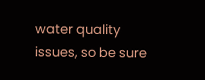water quality issues, so be sure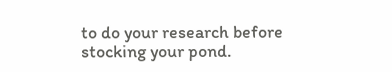to do your research before stocking your pond.